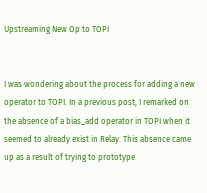Upstreaming New Op to TOPI


I was wondering about the process for adding a new operator to TOPI. In a previous post, I remarked on the absence of a bias_add operator in TOPI when it seemed to already exist in Relay. This absence came up as a result of trying to prototype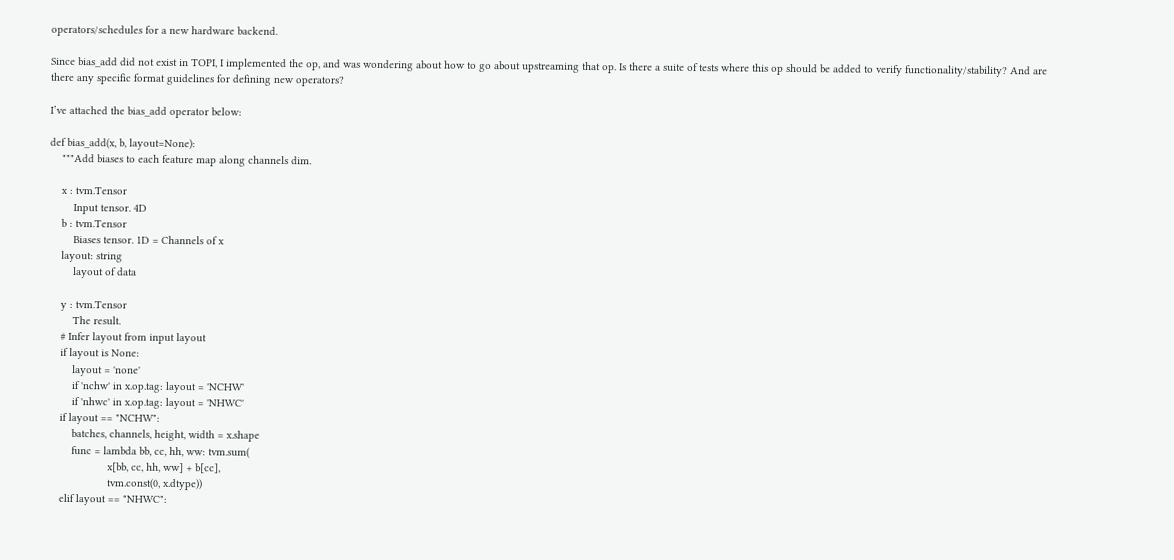operators/schedules for a new hardware backend.

Since bias_add did not exist in TOPI, I implemented the op, and was wondering about how to go about upstreaming that op. Is there a suite of tests where this op should be added to verify functionality/stability? And are there any specific format guidelines for defining new operators?

I’ve attached the bias_add operator below:

def bias_add(x, b, layout=None):
    """Add biases to each feature map along channels dim.

    x : tvm.Tensor
        Input tensor. 4D
    b : tvm.Tensor
        Biases tensor. 1D = Channels of x
    layout: string
        layout of data

    y : tvm.Tensor
        The result.
    # Infer layout from input layout
    if layout is None:
        layout = 'none'
        if 'nchw' in x.op.tag: layout = 'NCHW'
        if 'nhwc' in x.op.tag: layout = 'NHWC'
    if layout == "NCHW":
        batches, channels, height, width = x.shape
        func = lambda bb, cc, hh, ww: tvm.sum(
                    x[bb, cc, hh, ww] + b[cc],
                    tvm.const(0, x.dtype))
    elif layout == "NHWC":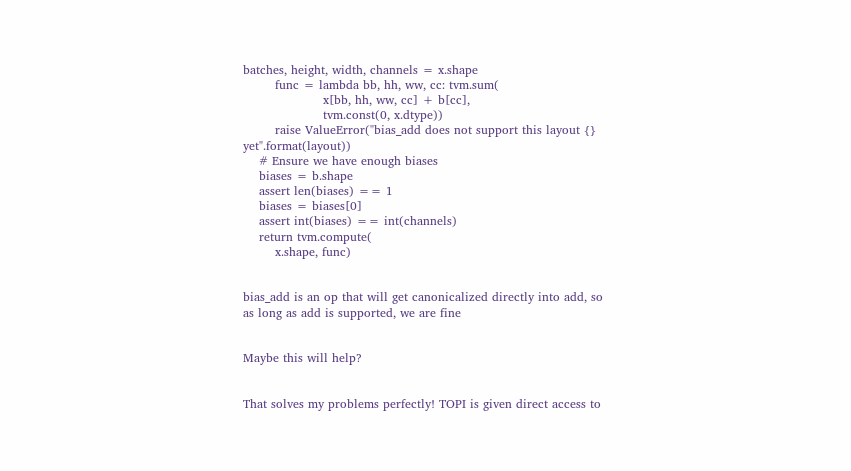batches, height, width, channels = x.shape
        func = lambda bb, hh, ww, cc: tvm.sum(
                    x[bb, hh, ww, cc] + b[cc],
                    tvm.const(0, x.dtype))
        raise ValueError("bias_add does not support this layout {} yet".format(layout))
    # Ensure we have enough biases
    biases = b.shape
    assert len(biases) == 1
    biases = biases[0]
    assert int(biases) == int(channels)
    return tvm.compute(
        x.shape, func)


bias_add is an op that will get canonicalized directly into add, so as long as add is supported, we are fine


Maybe this will help?


That solves my problems perfectly! TOPI is given direct access to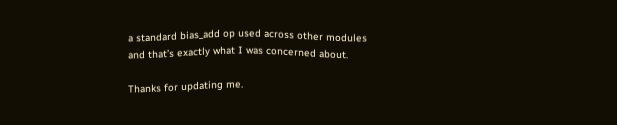a standard bias_add op used across other modules and that’s exactly what I was concerned about.

Thanks for updating me.